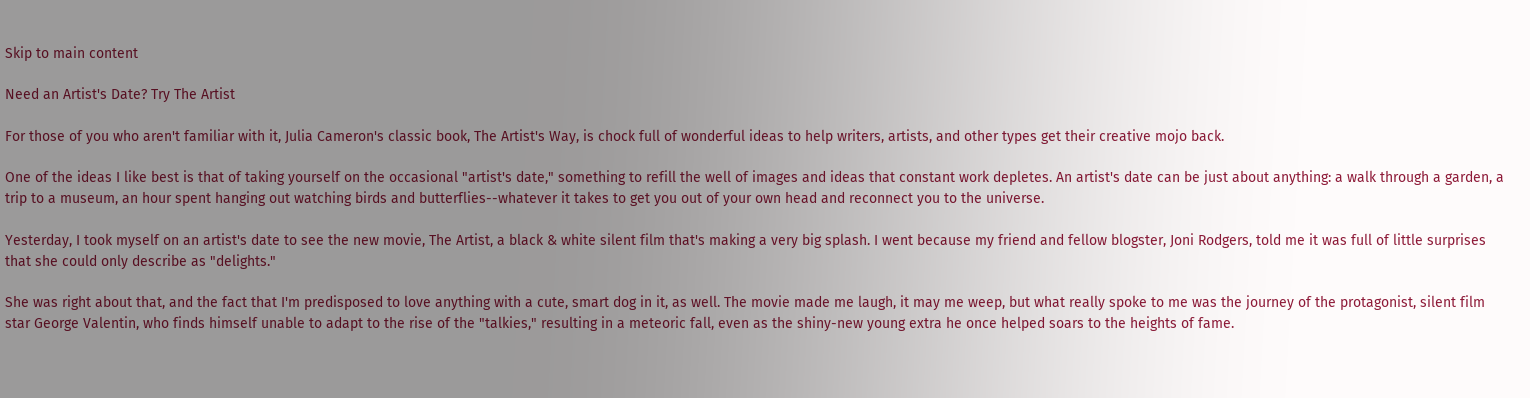Skip to main content

Need an Artist's Date? Try The Artist

For those of you who aren't familiar with it, Julia Cameron's classic book, The Artist's Way, is chock full of wonderful ideas to help writers, artists, and other types get their creative mojo back.

One of the ideas I like best is that of taking yourself on the occasional "artist's date," something to refill the well of images and ideas that constant work depletes. An artist's date can be just about anything: a walk through a garden, a trip to a museum, an hour spent hanging out watching birds and butterflies--whatever it takes to get you out of your own head and reconnect you to the universe.

Yesterday, I took myself on an artist's date to see the new movie, The Artist, a black & white silent film that's making a very big splash. I went because my friend and fellow blogster, Joni Rodgers, told me it was full of little surprises that she could only describe as "delights."

She was right about that, and the fact that I'm predisposed to love anything with a cute, smart dog in it, as well. The movie made me laugh, it may me weep, but what really spoke to me was the journey of the protagonist, silent film star George Valentin, who finds himself unable to adapt to the rise of the "talkies," resulting in a meteoric fall, even as the shiny-new young extra he once helped soars to the heights of fame.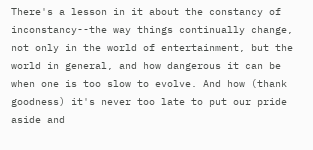There's a lesson in it about the constancy of inconstancy--the way things continually change, not only in the world of entertainment, but the world in general, and how dangerous it can be when one is too slow to evolve. And how (thank goodness) it's never too late to put our pride aside and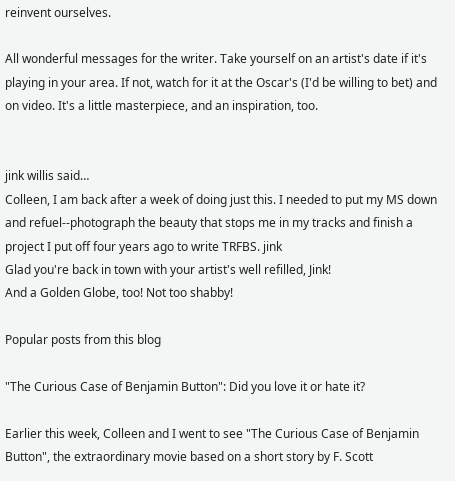reinvent ourselves.

All wonderful messages for the writer. Take yourself on an artist's date if it's playing in your area. If not, watch for it at the Oscar's (I'd be willing to bet) and on video. It's a little masterpiece, and an inspiration, too.


jink willis said…
Colleen, I am back after a week of doing just this. I needed to put my MS down and refuel--photograph the beauty that stops me in my tracks and finish a project I put off four years ago to write TRFBS. jink
Glad you're back in town with your artist's well refilled, Jink!
And a Golden Globe, too! Not too shabby!

Popular posts from this blog

"The Curious Case of Benjamin Button": Did you love it or hate it?

Earlier this week, Colleen and I went to see "The Curious Case of Benjamin Button", the extraordinary movie based on a short story by F. Scott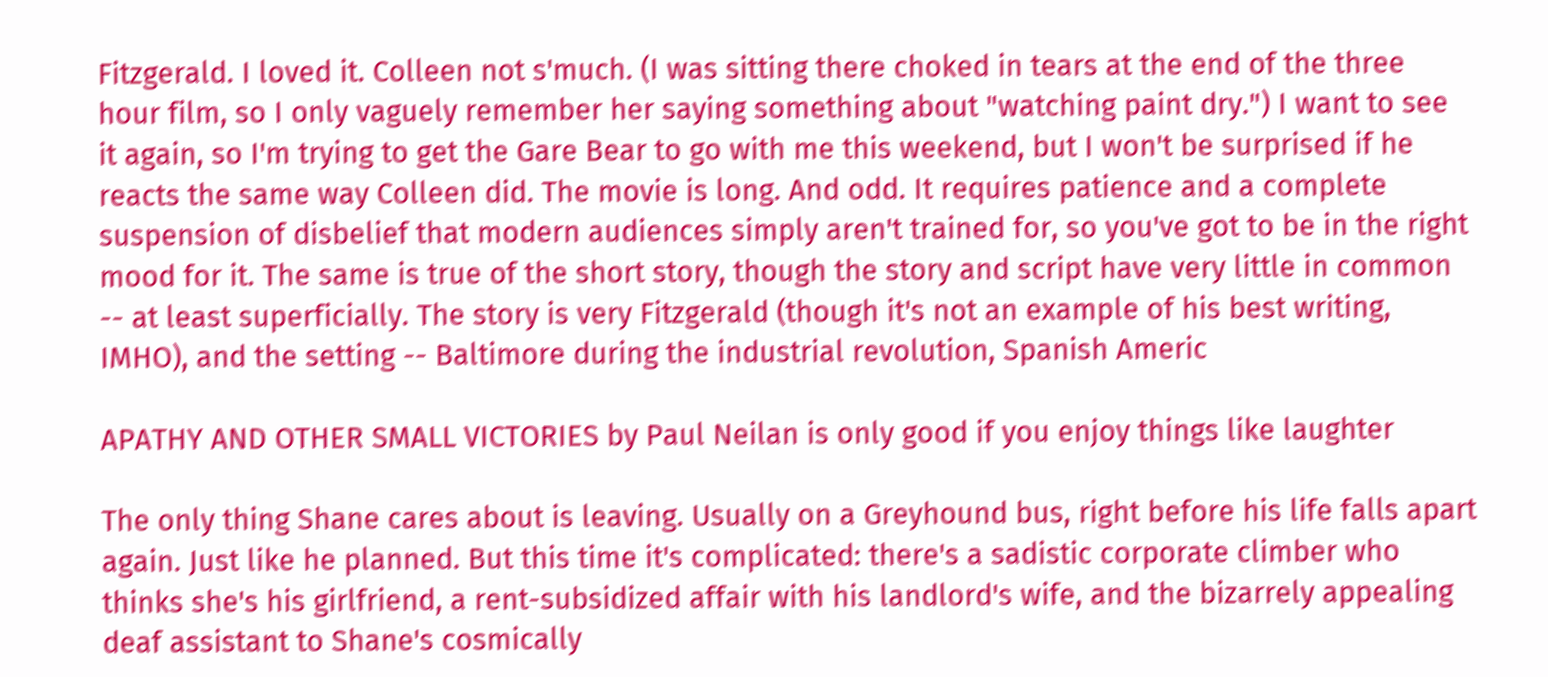Fitzgerald. I loved it. Colleen not s'much. (I was sitting there choked in tears at the end of the three hour film, so I only vaguely remember her saying something about "watching paint dry.") I want to see it again, so I'm trying to get the Gare Bear to go with me this weekend, but I won't be surprised if he reacts the same way Colleen did. The movie is long. And odd. It requires patience and a complete suspension of disbelief that modern audiences simply aren't trained for, so you've got to be in the right mood for it. The same is true of the short story, though the story and script have very little in common -- at least superficially. The story is very Fitzgerald (though it's not an example of his best writing, IMHO), and the setting -- Baltimore during the industrial revolution, Spanish Americ

APATHY AND OTHER SMALL VICTORIES by Paul Neilan is only good if you enjoy things like laughter

The only thing Shane cares about is leaving. Usually on a Greyhound bus, right before his life falls apart again. Just like he planned. But this time it's complicated: there's a sadistic corporate climber who thinks she's his girlfriend, a rent-subsidized affair with his landlord's wife, and the bizarrely appealing deaf assistant to Shane's cosmically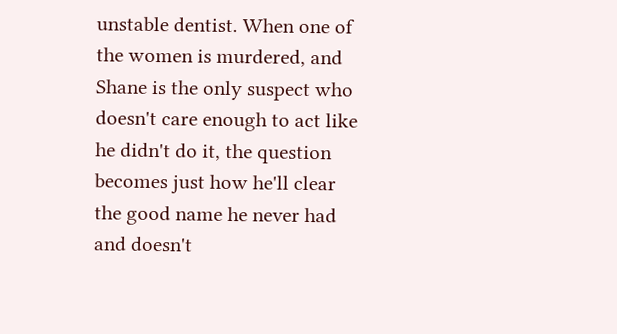unstable dentist. When one of the women is murdered, and Shane is the only suspect who doesn't care enough to act like he didn't do it, the question becomes just how he'll clear the good name he never had and doesn't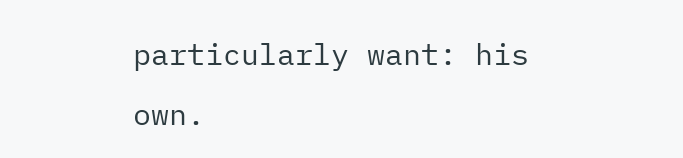particularly want: his own.